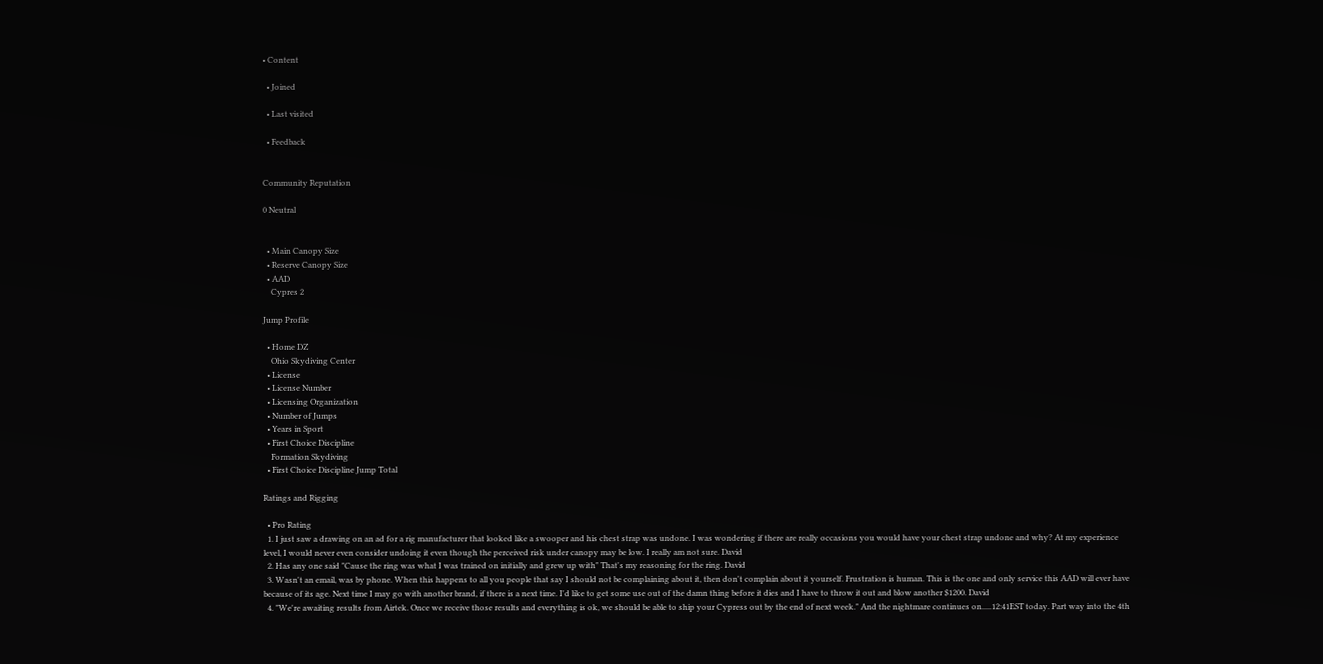• Content

  • Joined

  • Last visited

  • Feedback


Community Reputation

0 Neutral


  • Main Canopy Size
  • Reserve Canopy Size
  • AAD
    Cypres 2

Jump Profile

  • Home DZ
    Ohio Skydiving Center
  • License
  • License Number
  • Licensing Organization
  • Number of Jumps
  • Years in Sport
  • First Choice Discipline
    Formation Skydiving
  • First Choice Discipline Jump Total

Ratings and Rigging

  • Pro Rating
  1. I just saw a drawing on an ad for a rig manufacturer that looked like a swooper and his chest strap was undone. I was wondering if there are really occasions you would have your chest strap undone and why? At my experience level, I would never even consider undoing it even though the perceived risk under canopy may be low. I really am not sure. David
  2. Has any one said "Cause the ring was what I was trained on initially and grew up with" That's my reasoning for the ring. David
  3. Wasn't an email, was by phone. When this happens to all you people that say I should not be complaining about it, then don't complain about it yourself. Frustration is human. This is the one and only service this AAD will ever have because of its age. Next time I may go with another brand, if there is a next time. I'd like to get some use out of the damn thing before it dies and I have to throw it out and blow another $1200. David
  4. "We're awaiting results from Airtek. Once we receive those results and everything is ok, we should be able to ship your Cypress out by the end of next week." And the nightmare continues on.....12:41EST today. Part way into the 4th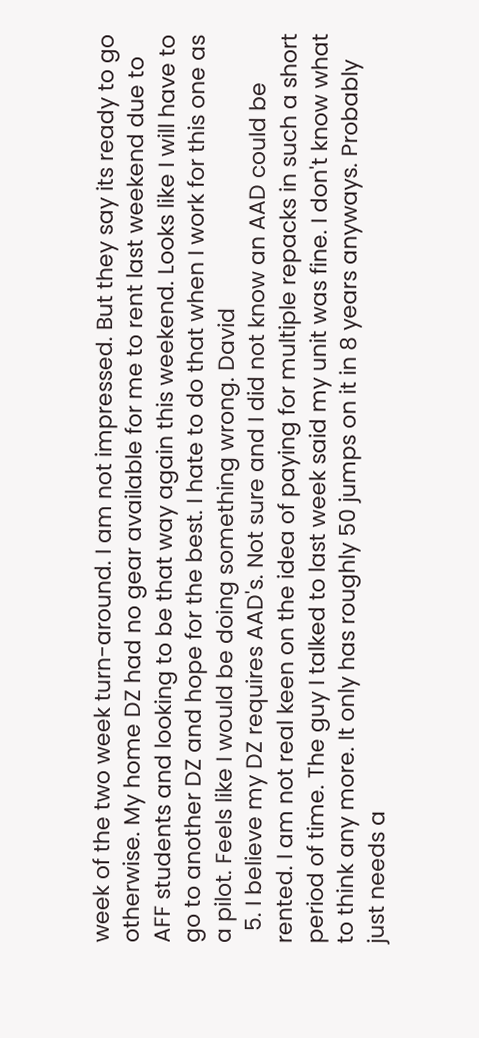week of the two week turn-around. I am not impressed. But they say its ready to go otherwise. My home DZ had no gear available for me to rent last weekend due to AFF students and looking to be that way again this weekend. Looks like I will have to go to another DZ and hope for the best. I hate to do that when I work for this one as a pilot. Feels like I would be doing something wrong. David
  5. I believe my DZ requires AAD's. Not sure and I did not know an AAD could be rented. I am not real keen on the idea of paying for multiple repacks in such a short period of time. The guy I talked to last week said my unit was fine. I don't know what to think any more. It only has roughly 50 jumps on it in 8 years anyways. Probably just needs a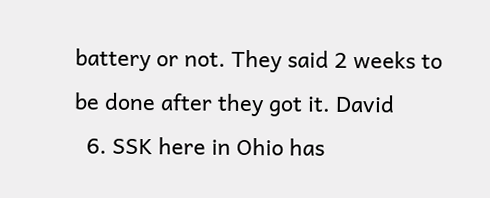battery or not. They said 2 weeks to be done after they got it. David
  6. SSK here in Ohio has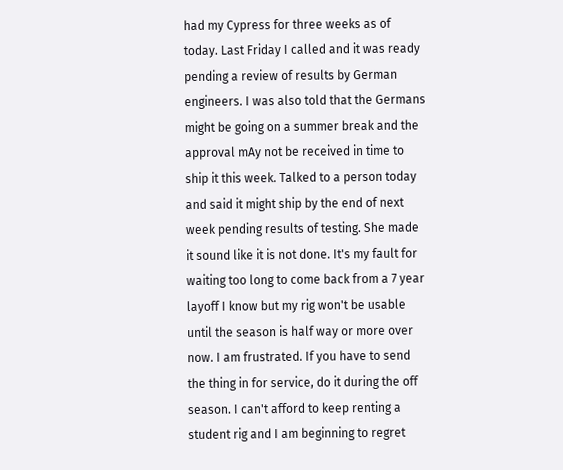had my Cypress for three weeks as of today. Last Friday I called and it was ready pending a review of results by German engineers. I was also told that the Germans might be going on a summer break and the approval mAy not be received in time to ship it this week. Talked to a person today and said it might ship by the end of next week pending results of testing. She made it sound like it is not done. It's my fault for waiting too long to come back from a 7 year layoff I know but my rig won't be usable until the season is half way or more over now. I am frustrated. If you have to send the thing in for service, do it during the off season. I can't afford to keep renting a student rig and I am beginning to regret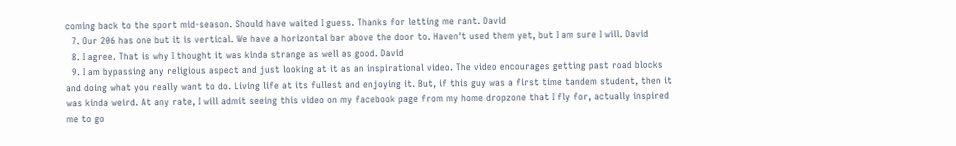coming back to the sport mid-season. Should have waited I guess. Thanks for letting me rant. David
  7. Our 206 has one but it is vertical. We have a horizontal bar above the door to. Haven't used them yet, but I am sure I will. David
  8. I agree. That is why I thought it was kinda strange as well as good. David
  9. I am bypassing any religious aspect and just looking at it as an inspirational video. The video encourages getting past road blocks and doing what you really want to do. Living life at its fullest and enjoying it. But, if this guy was a first time tandem student, then it was kinda weird. At any rate, I will admit seeing this video on my facebook page from my home dropzone that I fly for, actually inspired me to go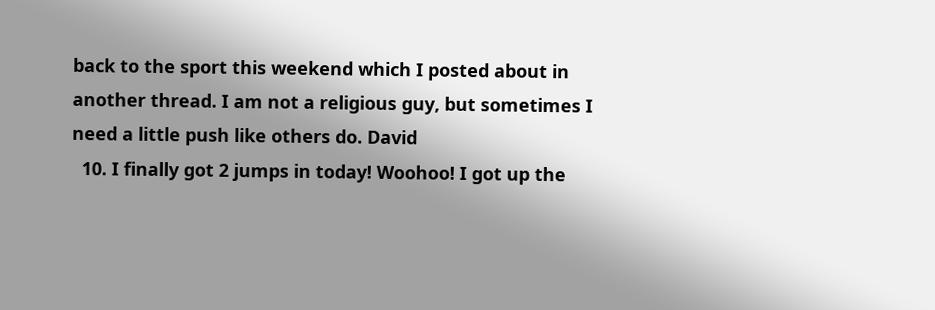back to the sport this weekend which I posted about in another thread. I am not a religious guy, but sometimes I need a little push like others do. David
  10. I finally got 2 jumps in today! Woohoo! I got up the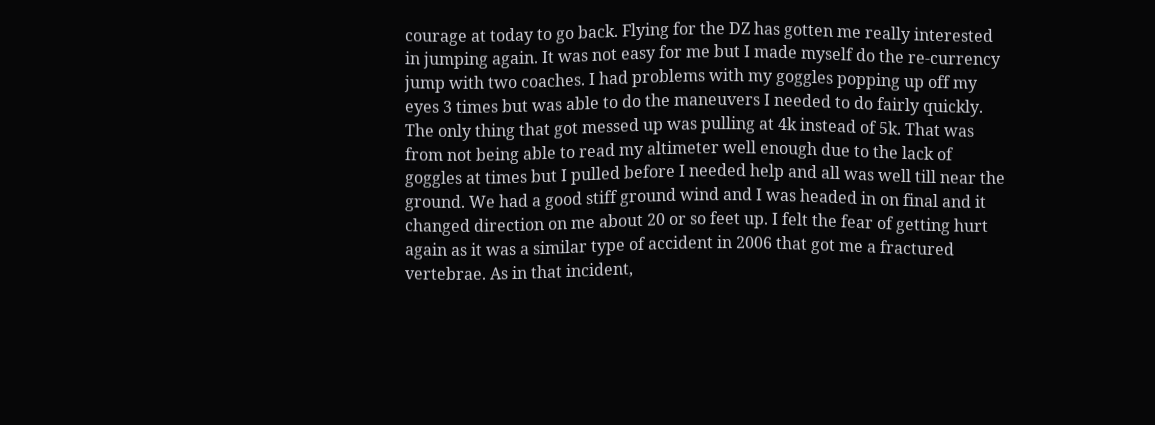courage at today to go back. Flying for the DZ has gotten me really interested in jumping again. It was not easy for me but I made myself do the re-currency jump with two coaches. I had problems with my goggles popping up off my eyes 3 times but was able to do the maneuvers I needed to do fairly quickly. The only thing that got messed up was pulling at 4k instead of 5k. That was from not being able to read my altimeter well enough due to the lack of goggles at times but I pulled before I needed help and all was well till near the ground. We had a good stiff ground wind and I was headed in on final and it changed direction on me about 20 or so feet up. I felt the fear of getting hurt again as it was a similar type of accident in 2006 that got me a fractured vertebrae. As in that incident,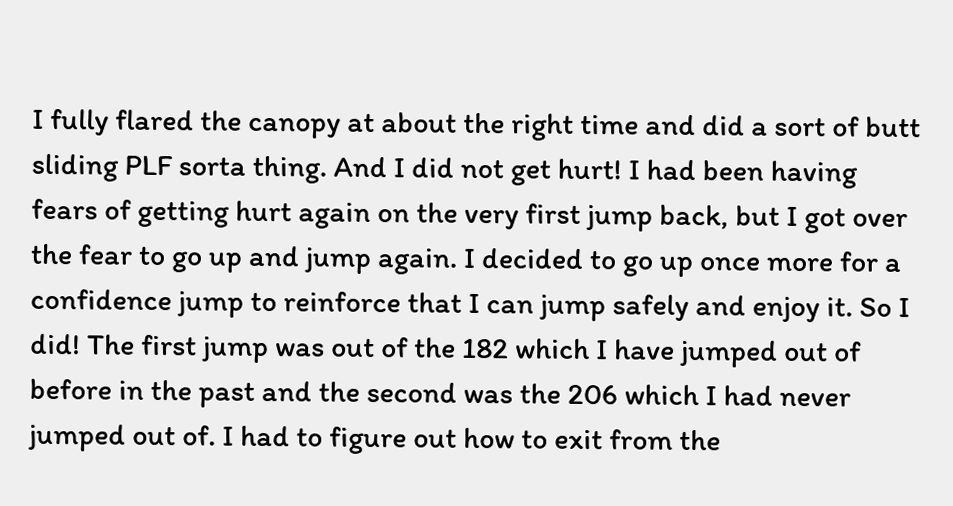I fully flared the canopy at about the right time and did a sort of butt sliding PLF sorta thing. And I did not get hurt! I had been having fears of getting hurt again on the very first jump back, but I got over the fear to go up and jump again. I decided to go up once more for a confidence jump to reinforce that I can jump safely and enjoy it. So I did! The first jump was out of the 182 which I have jumped out of before in the past and the second was the 206 which I had never jumped out of. I had to figure out how to exit from the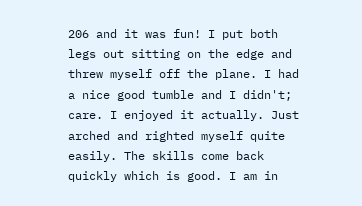206 and it was fun! I put both legs out sitting on the edge and threw myself off the plane. I had a nice good tumble and I didn't; care. I enjoyed it actually. Just arched and righted myself quite easily. The skills come back quickly which is good. I am in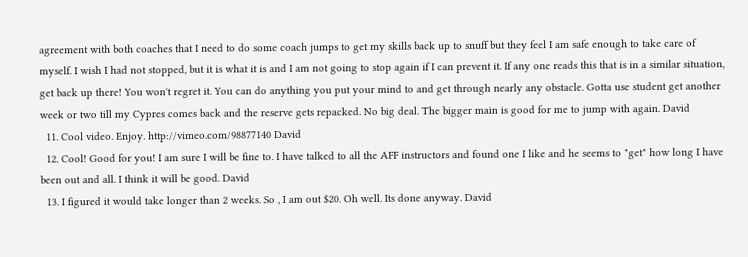agreement with both coaches that I need to do some coach jumps to get my skills back up to snuff but they feel I am safe enough to take care of myself. I wish I had not stopped, but it is what it is and I am not going to stop again if I can prevent it. If any one reads this that is in a similar situation, get back up there! You won't regret it. You can do anything you put your mind to and get through nearly any obstacle. Gotta use student get another week or two till my Cypres comes back and the reserve gets repacked. No big deal. The bigger main is good for me to jump with again. David
  11. Cool video. Enjoy. http://vimeo.com/98877140 David
  12. Cool! Good for you! I am sure I will be fine to. I have talked to all the AFF instructors and found one I like and he seems to "get" how long I have been out and all. I think it will be good. David
  13. I figured it would take longer than 2 weeks. So , I am out $20. Oh well. Its done anyway. David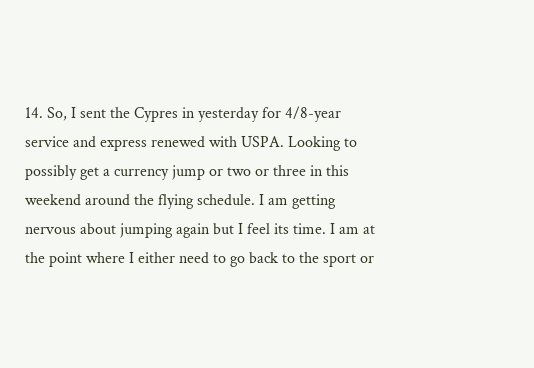14. So, I sent the Cypres in yesterday for 4/8-year service and express renewed with USPA. Looking to possibly get a currency jump or two or three in this weekend around the flying schedule. I am getting nervous about jumping again but I feel its time. I am at the point where I either need to go back to the sport or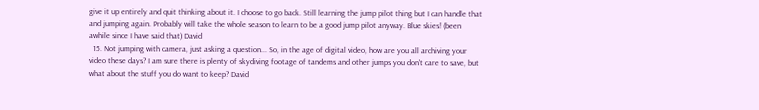give it up entirely and quit thinking about it. I choose to go back. Still learning the jump pilot thing but I can handle that and jumping again. Probably will take the whole season to learn to be a good jump pilot anyway. Blue skies! (been awhile since I have said that) David
  15. Not jumping with camera, just asking a question... So, in the age of digital video, how are you all archiving your video these days? I am sure there is plenty of skydiving footage of tandems and other jumps you don't care to save, but what about the stuff you do want to keep? David